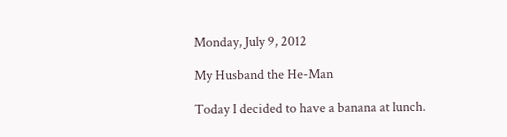Monday, July 9, 2012

My Husband the He-Man

Today I decided to have a banana at lunch.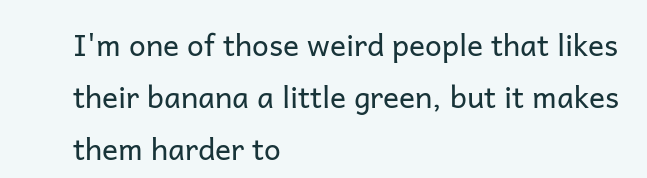I'm one of those weird people that likes their banana a little green, but it makes them harder to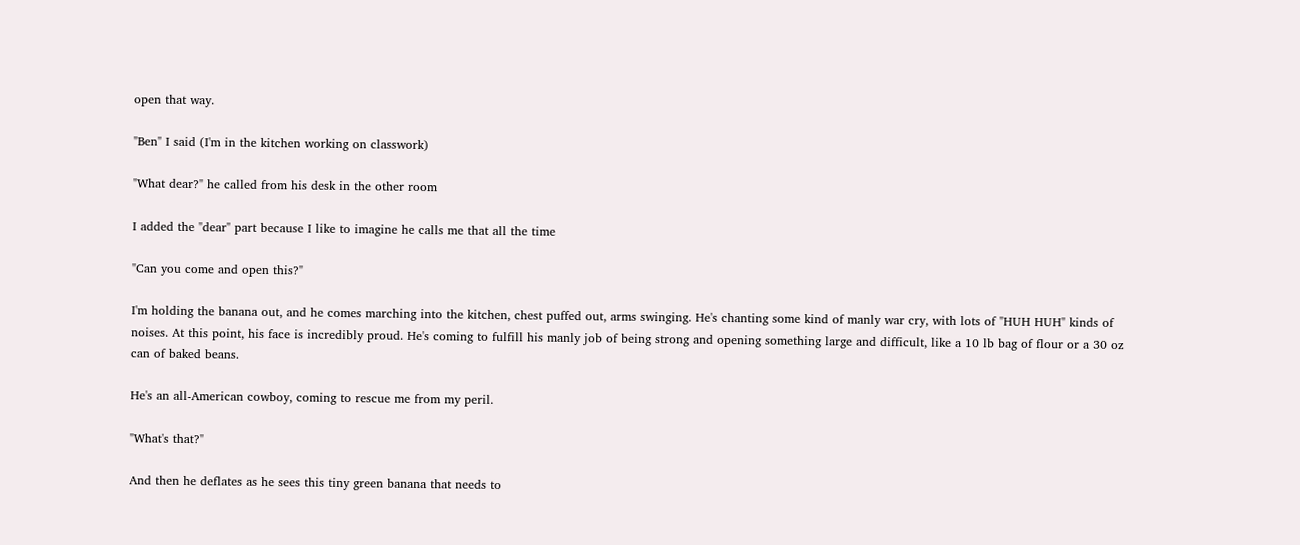open that way.

"Ben" I said (I'm in the kitchen working on classwork)

"What dear?" he called from his desk in the other room

I added the "dear" part because I like to imagine he calls me that all the time

"Can you come and open this?"

I'm holding the banana out, and he comes marching into the kitchen, chest puffed out, arms swinging. He's chanting some kind of manly war cry, with lots of "HUH HUH" kinds of noises. At this point, his face is incredibly proud. He's coming to fulfill his manly job of being strong and opening something large and difficult, like a 10 lb bag of flour or a 30 oz can of baked beans.

He's an all-American cowboy, coming to rescue me from my peril.

"What's that?"

And then he deflates as he sees this tiny green banana that needs to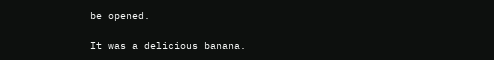be opened.

It was a delicious banana.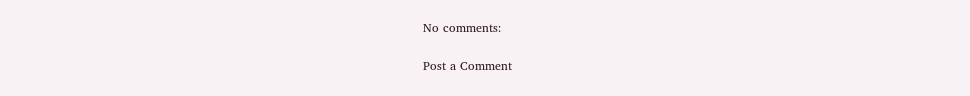No comments:

Post a Comment